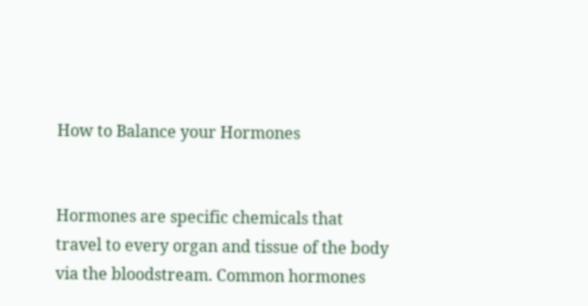How to Balance your Hormones


Hormones are specific chemicals that travel to every organ and tissue of the body via the bloodstream. Common hormones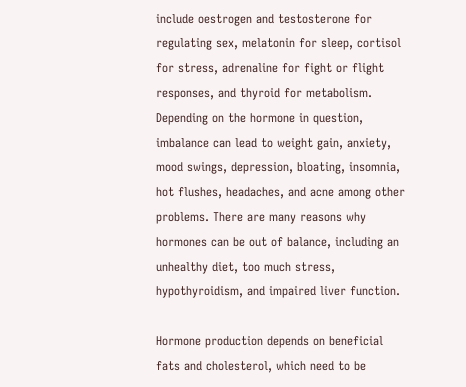include oestrogen and testosterone for regulating sex, melatonin for sleep, cortisol for stress, adrenaline for fight or flight responses, and thyroid for metabolism. Depending on the hormone in question, imbalance can lead to weight gain, anxiety, mood swings, depression, bloating, insomnia, hot flushes, headaches, and acne among other problems. There are many reasons why hormones can be out of balance, including an unhealthy diet, too much stress, hypothyroidism, and impaired liver function.

Hormone production depends on beneficial fats and cholesterol, which need to be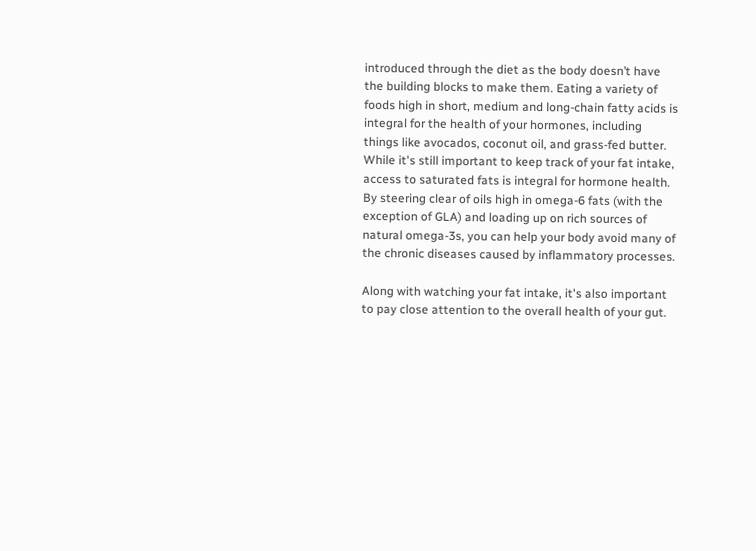introduced through the diet as the body doesn’t have the building blocks to make them. Eating a variety of foods high in short, medium and long-chain fatty acids is integral for the health of your hormones, including things like avocados, coconut oil, and grass-fed butter. While it's still important to keep track of your fat intake, access to saturated fats is integral for hormone health. By steering clear of oils high in omega-6 fats (with the exception of GLA) and loading up on rich sources of natural omega-3s, you can help your body avoid many of the chronic diseases caused by inflammatory processes.

Along with watching your fat intake, it's also important to pay close attention to the overall health of your gut.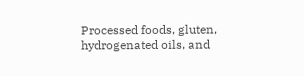Processed foods, gluten, hydrogenated oils, and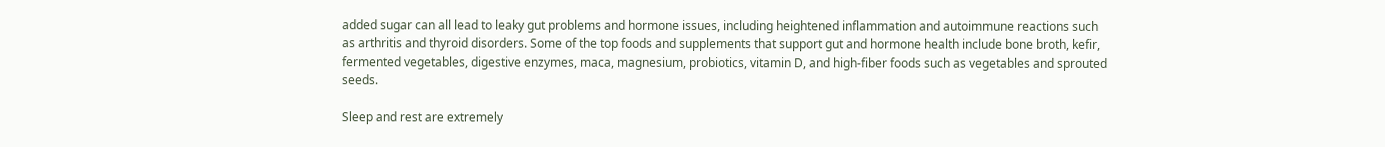added sugar can all lead to leaky gut problems and hormone issues, including heightened inflammation and autoimmune reactions such as arthritis and thyroid disorders. Some of the top foods and supplements that support gut and hormone health include bone broth, kefir, fermented vegetables, digestive enzymes, maca, magnesium, probiotics, vitamin D, and high-fiber foods such as vegetables and sprouted seeds.

Sleep and rest are extremely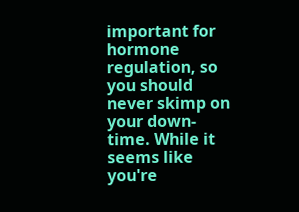important for hormone regulation, so you should never skimp on your down-time. While it seems like you're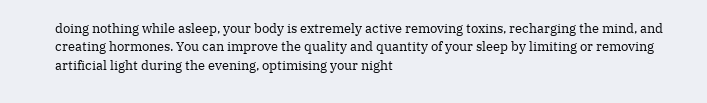doing nothing while asleep, your body is extremely active removing toxins, recharging the mind, and creating hormones. You can improve the quality and quantity of your sleep by limiting or removing artificial light during the evening, optimising your night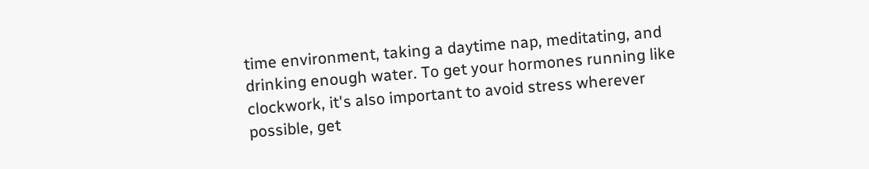time environment, taking a daytime nap, meditating, and drinking enough water. To get your hormones running like clockwork, it's also important to avoid stress wherever possible, get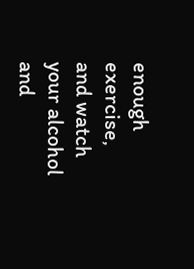enough exercise, and watch your alcohol and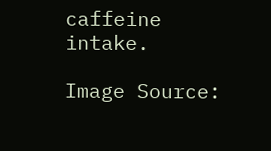caffeine intake.

Image Source: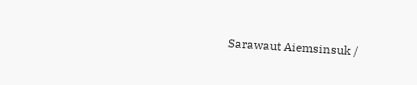Sarawaut Aiemsinsuk /